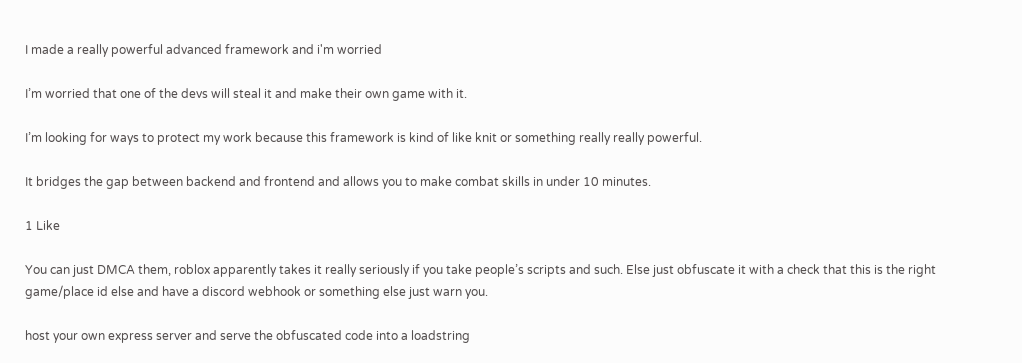I made a really powerful advanced framework and i'm worried

I’m worried that one of the devs will steal it and make their own game with it.

I’m looking for ways to protect my work because this framework is kind of like knit or something really really powerful.

It bridges the gap between backend and frontend and allows you to make combat skills in under 10 minutes.

1 Like

You can just DMCA them, roblox apparently takes it really seriously if you take people’s scripts and such. Else just obfuscate it with a check that this is the right game/place id else and have a discord webhook or something else just warn you.

host your own express server and serve the obfuscated code into a loadstring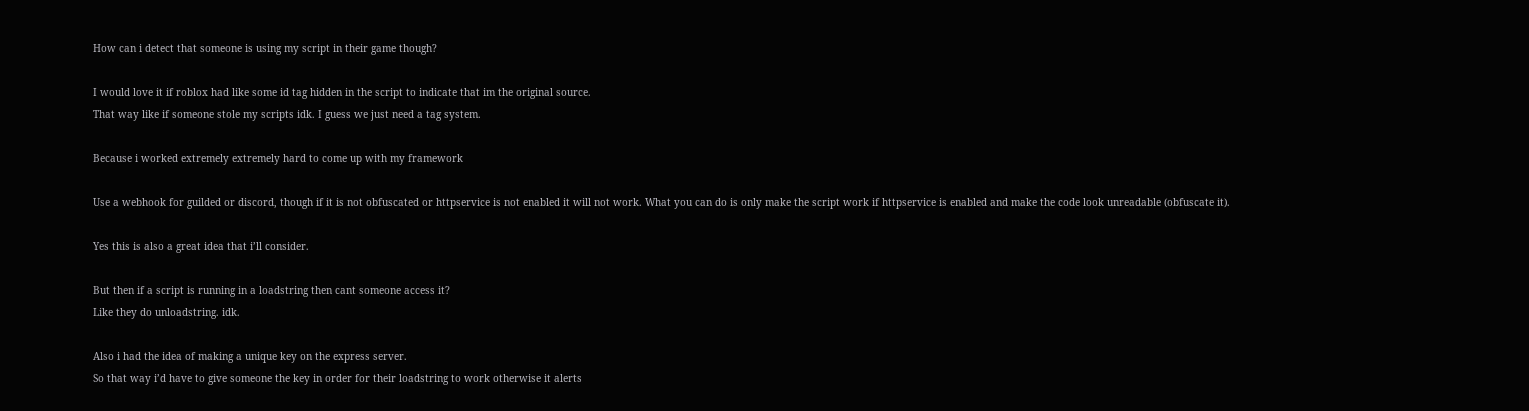How can i detect that someone is using my script in their game though?

I would love it if roblox had like some id tag hidden in the script to indicate that im the original source.
That way like if someone stole my scripts idk. I guess we just need a tag system.

Because i worked extremely extremely hard to come up with my framework

Use a webhook for guilded or discord, though if it is not obfuscated or httpservice is not enabled it will not work. What you can do is only make the script work if httpservice is enabled and make the code look unreadable (obfuscate it).

Yes this is also a great idea that i’ll consider.

But then if a script is running in a loadstring then cant someone access it?
Like they do unloadstring. idk.

Also i had the idea of making a unique key on the express server.
So that way i’d have to give someone the key in order for their loadstring to work otherwise it alerts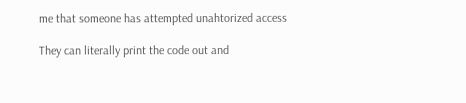me that someone has attempted unahtorized access

They can literally print the code out and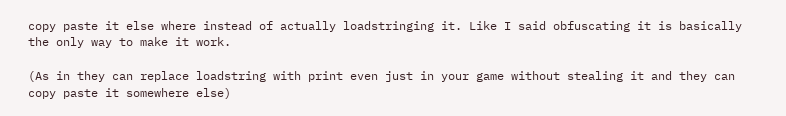copy paste it else where instead of actually loadstringing it. Like I said obfuscating it is basically the only way to make it work.

(As in they can replace loadstring with print even just in your game without stealing it and they can copy paste it somewhere else)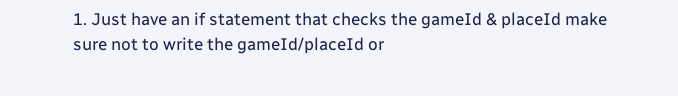1. Just have an if statement that checks the gameId & placeId make sure not to write the gameId/placeId or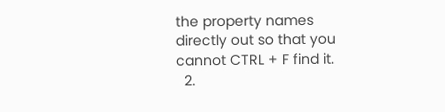the property names directly out so that you cannot CTRL + F find it.
  2.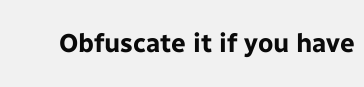Obfuscate it if you have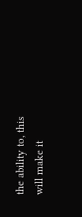the ability to, this will make it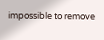impossible to remove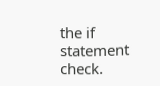the if statement check.